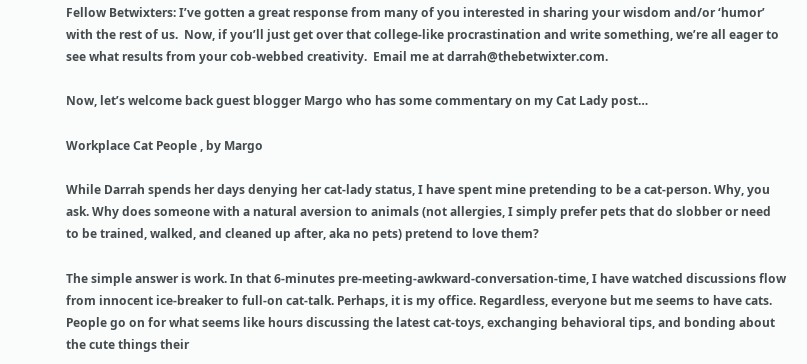Fellow Betwixters: I’ve gotten a great response from many of you interested in sharing your wisdom and/or ‘humor’ with the rest of us.  Now, if you’ll just get over that college-like procrastination and write something, we’re all eager to see what results from your cob-webbed creativity.  Email me at darrah@thebetwixter.com.

Now, let’s welcome back guest blogger Margo who has some commentary on my Cat Lady post…

Workplace Cat People , by Margo

While Darrah spends her days denying her cat-lady status, I have spent mine pretending to be a cat-person. Why, you ask. Why does someone with a natural aversion to animals (not allergies, I simply prefer pets that do slobber or need to be trained, walked, and cleaned up after, aka no pets) pretend to love them?

The simple answer is work. In that 6-minutes pre-meeting-awkward-conversation-time, I have watched discussions flow from innocent ice-breaker to full-on cat-talk. Perhaps, it is my office. Regardless, everyone but me seems to have cats. People go on for what seems like hours discussing the latest cat-toys, exchanging behavioral tips, and bonding about the cute things their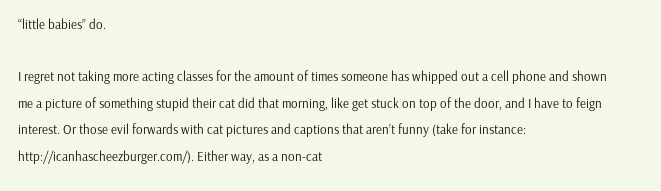“little babies” do.

I regret not taking more acting classes for the amount of times someone has whipped out a cell phone and shown me a picture of something stupid their cat did that morning, like get stuck on top of the door, and I have to feign interest. Or those evil forwards with cat pictures and captions that aren’t funny (take for instance: http://icanhascheezburger.com/). Either way, as a non-cat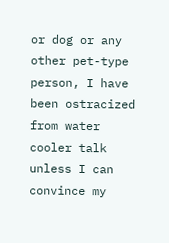or dog or any other pet-type person, I have been ostracized from water cooler talk unless I can convince my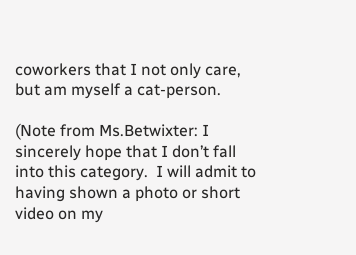coworkers that I not only care, but am myself a cat-person.

(Note from Ms.Betwixter: I sincerely hope that I don’t fall into this category.  I will admit to having shown a photo or short video on my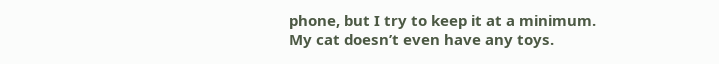phone, but I try to keep it at a minimum.  My cat doesn’t even have any toys.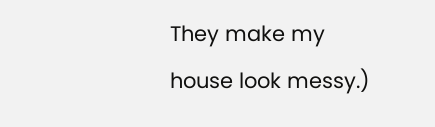They make my house look messy.)